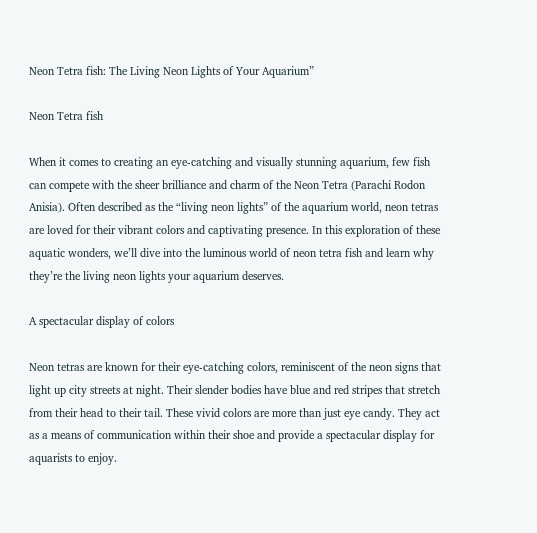Neon Tetra fish: The Living Neon Lights of Your Aquarium”

Neon Tetra fish

When it comes to creating an eye-catching and visually stunning aquarium, few fish can compete with the sheer brilliance and charm of the Neon Tetra (Parachi Rodon Anisia). Often described as the “living neon lights” of the aquarium world, neon tetras are loved for their vibrant colors and captivating presence. In this exploration of these aquatic wonders, we’ll dive into the luminous world of neon tetra fish and learn why they’re the living neon lights your aquarium deserves.

A spectacular display of colors

Neon tetras are known for their eye-catching colors, reminiscent of the neon signs that light up city streets at night. Their slender bodies have blue and red stripes that stretch from their head to their tail. These vivid colors are more than just eye candy. They act as a means of communication within their shoe and provide a spectacular display for aquarists to enjoy.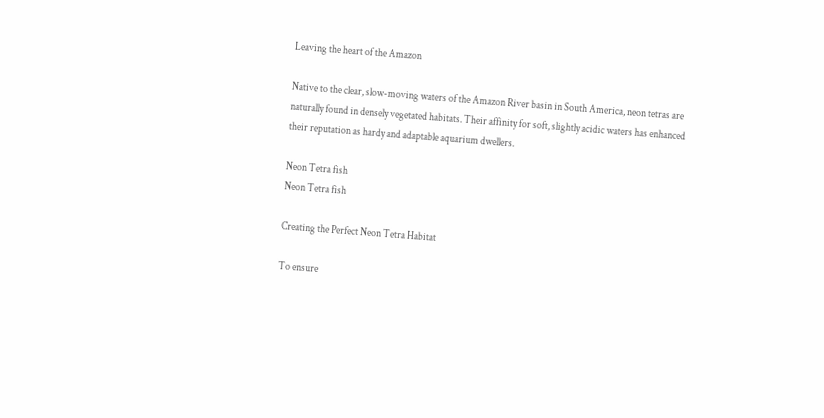Leaving the heart of the Amazon

Native to the clear, slow-moving waters of the Amazon River basin in South America, neon tetras are naturally found in densely vegetated habitats. Their affinity for soft, slightly acidic waters has enhanced their reputation as hardy and adaptable aquarium dwellers.

Neon Tetra fish
Neon Tetra fish

Creating the Perfect Neon Tetra Habitat

To ensure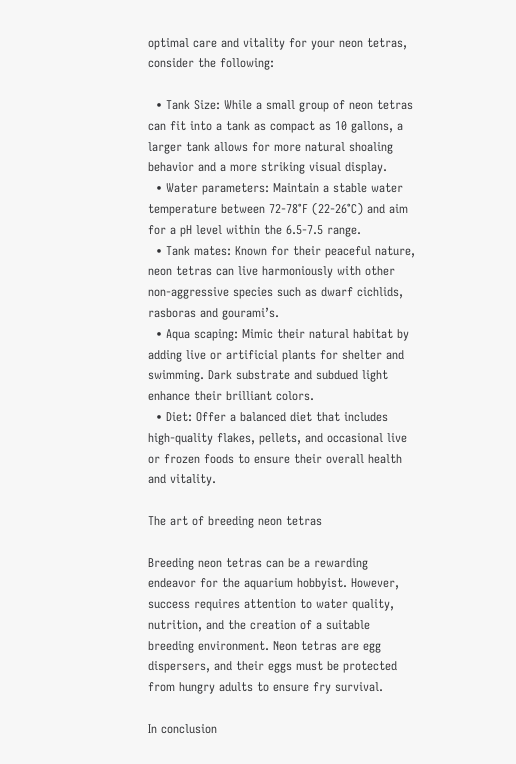optimal care and vitality for your neon tetras, consider the following:

  • Tank Size: While a small group of neon tetras can fit into a tank as compact as 10 gallons, a larger tank allows for more natural shoaling behavior and a more striking visual display.
  • Water parameters: Maintain a stable water temperature between 72-78°F (22-26°C) and aim for a pH level within the 6.5-7.5 range.
  • Tank mates: Known for their peaceful nature, neon tetras can live harmoniously with other non-aggressive species such as dwarf cichlids, rasboras and gourami’s.
  • Aqua scaping: Mimic their natural habitat by adding live or artificial plants for shelter and swimming. Dark substrate and subdued light enhance their brilliant colors.
  • Diet: Offer a balanced diet that includes high-quality flakes, pellets, and occasional live or frozen foods to ensure their overall health and vitality.

The art of breeding neon tetras

Breeding neon tetras can be a rewarding endeavor for the aquarium hobbyist. However, success requires attention to water quality, nutrition, and the creation of a suitable breeding environment. Neon tetras are egg dispersers, and their eggs must be protected from hungry adults to ensure fry survival.

In conclusion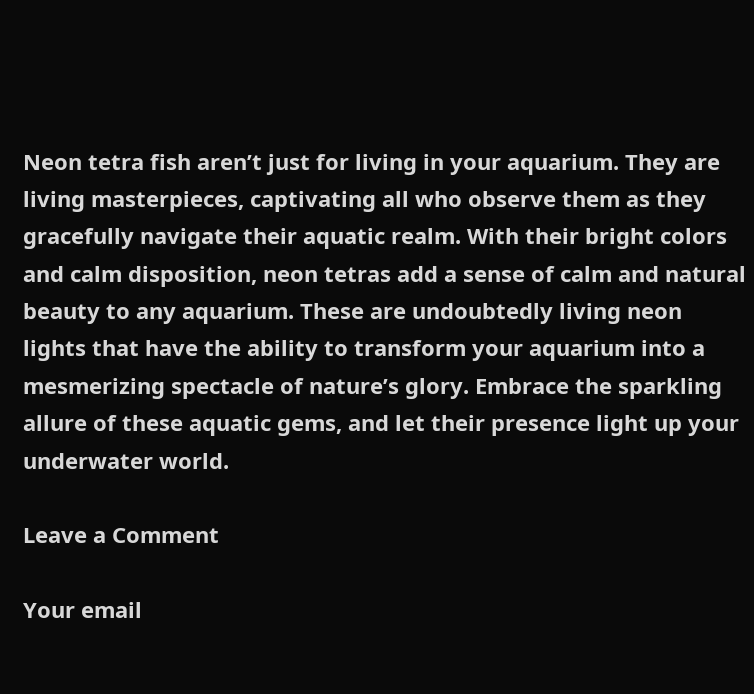Neon tetra fish aren’t just for living in your aquarium. They are living masterpieces, captivating all who observe them as they gracefully navigate their aquatic realm. With their bright colors and calm disposition, neon tetras add a sense of calm and natural beauty to any aquarium. These are undoubtedly living neon lights that have the ability to transform your aquarium into a mesmerizing spectacle of nature’s glory. Embrace the sparkling allure of these aquatic gems, and let their presence light up your underwater world.

Leave a Comment

Your email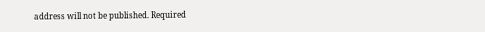address will not be published. Required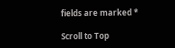fields are marked *

Scroll to Top